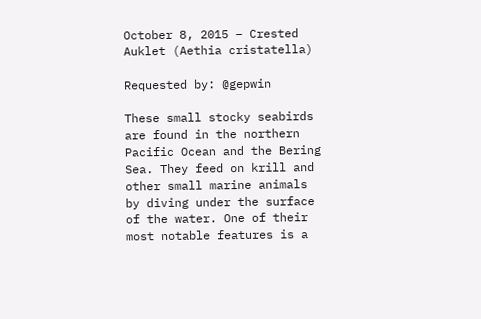October 8, 2015 – Crested Auklet (Aethia cristatella)

Requested by: @gepwin

These small stocky seabirds are found in the northern Pacific Ocean and the Bering Sea. They feed on krill and other small marine animals by diving under the surface of the water. One of their most notable features is a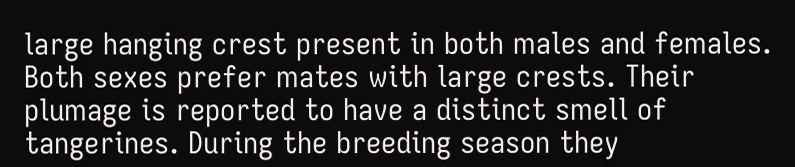large hanging crest present in both males and females. Both sexes prefer mates with large crests. Their plumage is reported to have a distinct smell of tangerines. During the breeding season they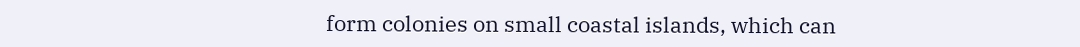form colonies on small coastal islands, which can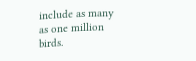include as many as one million birds.